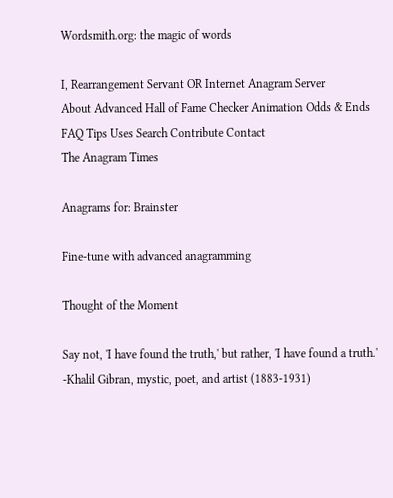Wordsmith.org: the magic of words

I, Rearrangement Servant OR Internet Anagram Server
About Advanced Hall of Fame Checker Animation Odds & Ends FAQ Tips Uses Search Contribute Contact
The Anagram Times

Anagrams for: Brainster

Fine-tune with advanced anagramming

Thought of the Moment

Say not, 'I have found the truth,' but rather, 'I have found a truth.' -Khalil Gibran, mystic, poet, and artist (1883-1931)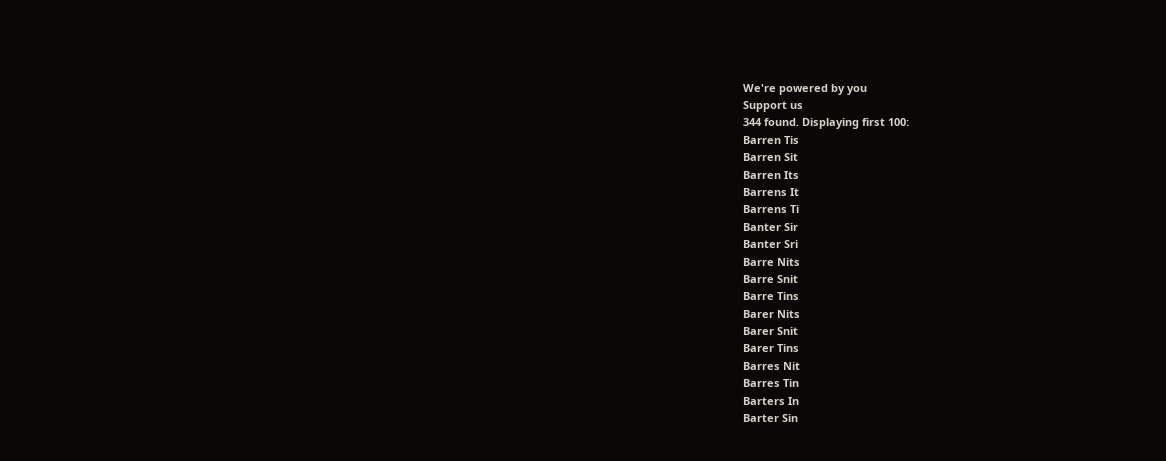We're powered by you
Support us
344 found. Displaying first 100:
Barren Tis
Barren Sit
Barren Its
Barrens It
Barrens Ti
Banter Sir
Banter Sri
Barre Nits
Barre Snit
Barre Tins
Barer Nits
Barer Snit
Barer Tins
Barres Nit
Barres Tin
Barters In
Barter Sin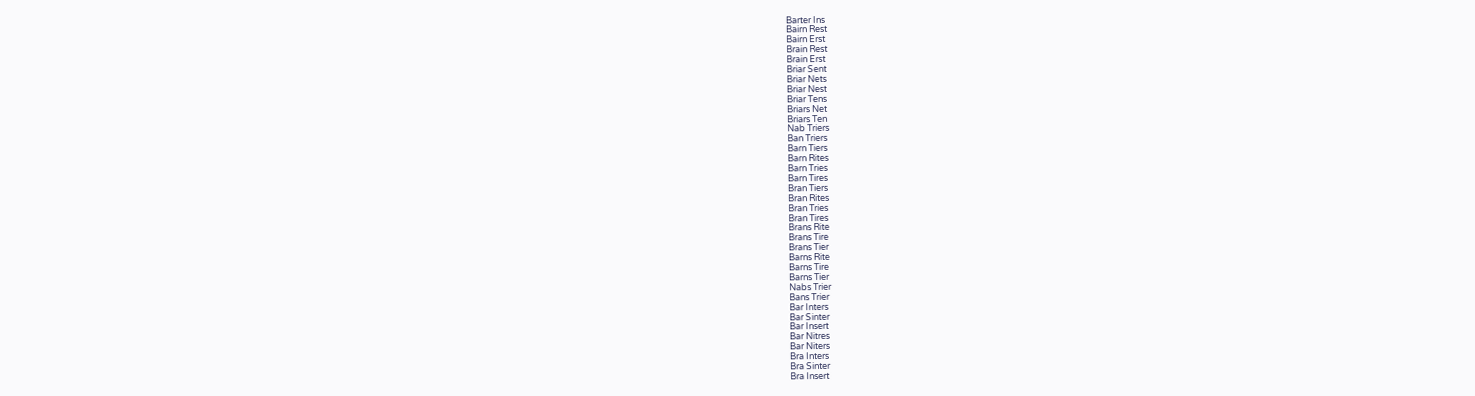Barter Ins
Bairn Rest
Bairn Erst
Brain Rest
Brain Erst
Briar Sent
Briar Nets
Briar Nest
Briar Tens
Briars Net
Briars Ten
Nab Triers
Ban Triers
Barn Tiers
Barn Rites
Barn Tries
Barn Tires
Bran Tiers
Bran Rites
Bran Tries
Bran Tires
Brans Rite
Brans Tire
Brans Tier
Barns Rite
Barns Tire
Barns Tier
Nabs Trier
Bans Trier
Bar Inters
Bar Sinter
Bar Insert
Bar Nitres
Bar Niters
Bra Inters
Bra Sinter
Bra Insert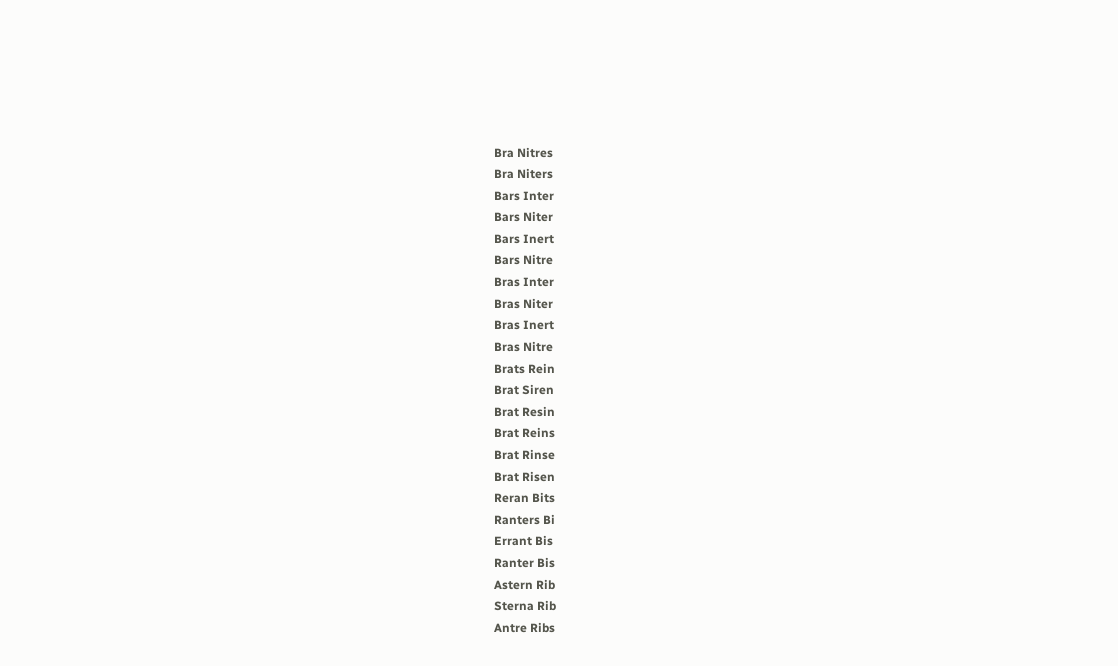Bra Nitres
Bra Niters
Bars Inter
Bars Niter
Bars Inert
Bars Nitre
Bras Inter
Bras Niter
Bras Inert
Bras Nitre
Brats Rein
Brat Siren
Brat Resin
Brat Reins
Brat Rinse
Brat Risen
Reran Bits
Ranters Bi
Errant Bis
Ranter Bis
Astern Rib
Sterna Rib
Antre Ribs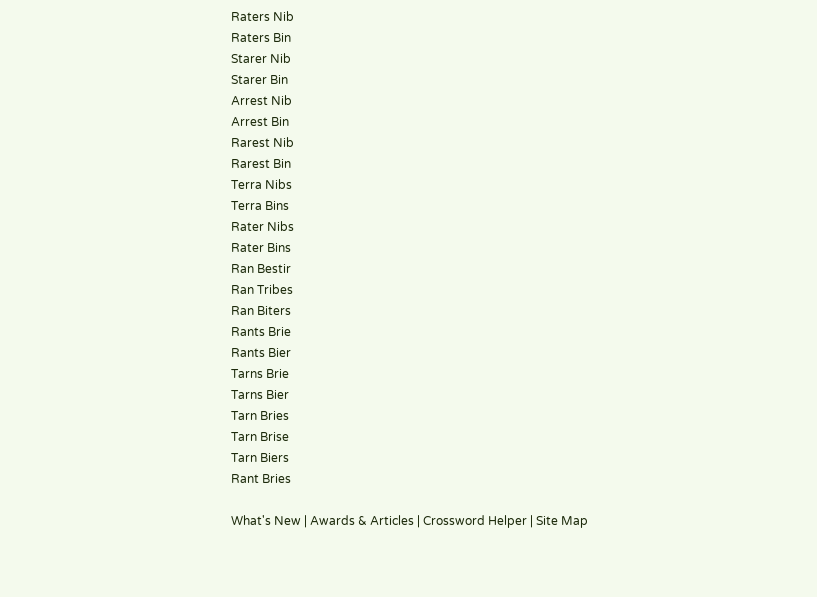Raters Nib
Raters Bin
Starer Nib
Starer Bin
Arrest Nib
Arrest Bin
Rarest Nib
Rarest Bin
Terra Nibs
Terra Bins
Rater Nibs
Rater Bins
Ran Bestir
Ran Tribes
Ran Biters
Rants Brie
Rants Bier
Tarns Brie
Tarns Bier
Tarn Bries
Tarn Brise
Tarn Biers
Rant Bries

What's New | Awards & Articles | Crossword Helper | Site Map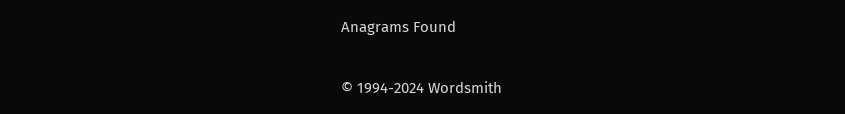Anagrams Found

© 1994-2024 Wordsmith